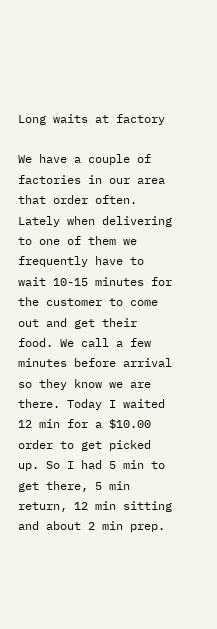Long waits at factory

We have a couple of factories in our area that order often. Lately when delivering to one of them we frequently have to wait 10-15 minutes for the customer to come out and get their food. We call a few minutes before arrival so they know we are there. Today I waited 12 min for a $10.00 order to get picked up. So I had 5 min to get there, 5 min return, 12 min sitting and about 2 min prep.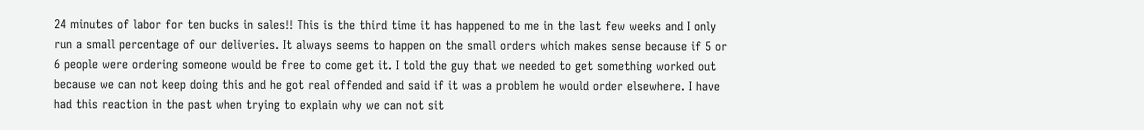24 minutes of labor for ten bucks in sales!! This is the third time it has happened to me in the last few weeks and I only run a small percentage of our deliveries. It always seems to happen on the small orders which makes sense because if 5 or 6 people were ordering someone would be free to come get it. I told the guy that we needed to get something worked out because we can not keep doing this and he got real offended and said if it was a problem he would order elsewhere. I have had this reaction in the past when trying to explain why we can not sit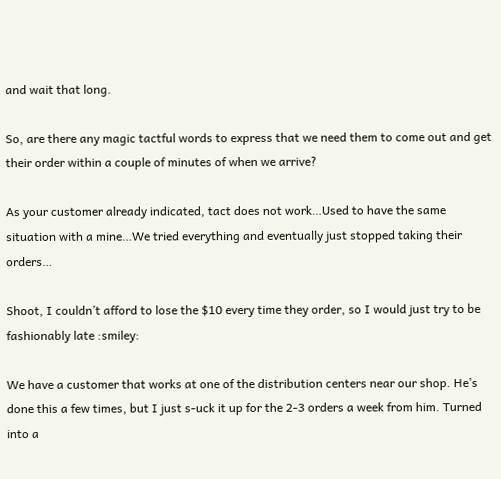and wait that long.

So, are there any magic tactful words to express that we need them to come out and get their order within a couple of minutes of when we arrive?

As your customer already indicated, tact does not work…Used to have the same situation with a mine…We tried everything and eventually just stopped taking their orders…

Shoot, I couldn’t afford to lose the $10 every time they order, so I would just try to be fashionably late :smiley:

We have a customer that works at one of the distribution centers near our shop. He’s done this a few times, but I just s-uck it up for the 2-3 orders a week from him. Turned into a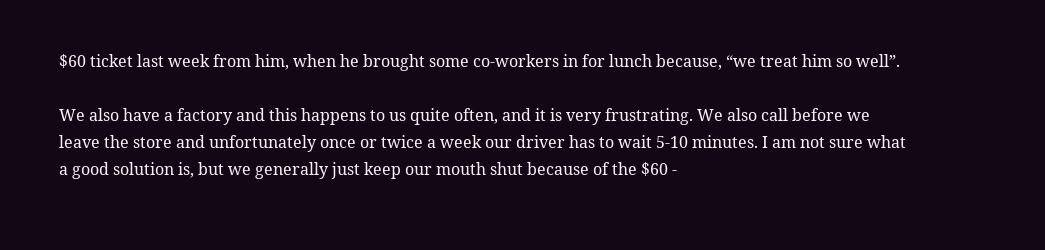$60 ticket last week from him, when he brought some co-workers in for lunch because, “we treat him so well”.

We also have a factory and this happens to us quite often, and it is very frustrating. We also call before we leave the store and unfortunately once or twice a week our driver has to wait 5-10 minutes. I am not sure what a good solution is, but we generally just keep our mouth shut because of the $60 -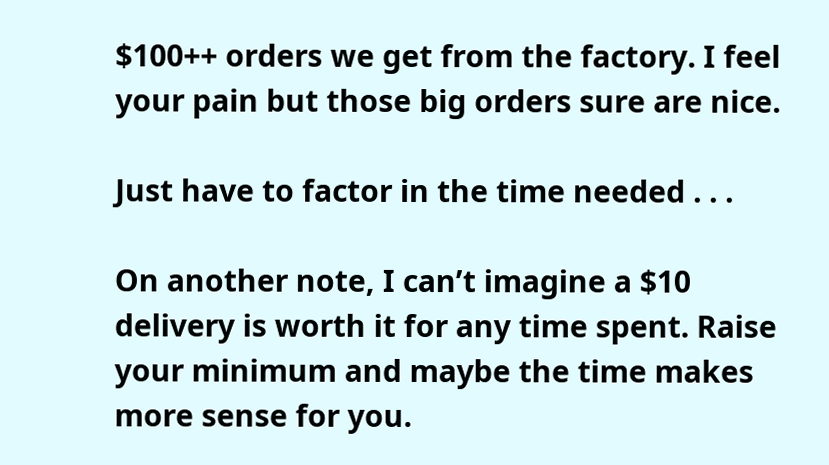$100++ orders we get from the factory. I feel your pain but those big orders sure are nice.

Just have to factor in the time needed . . .

On another note, I can’t imagine a $10 delivery is worth it for any time spent. Raise your minimum and maybe the time makes more sense for you.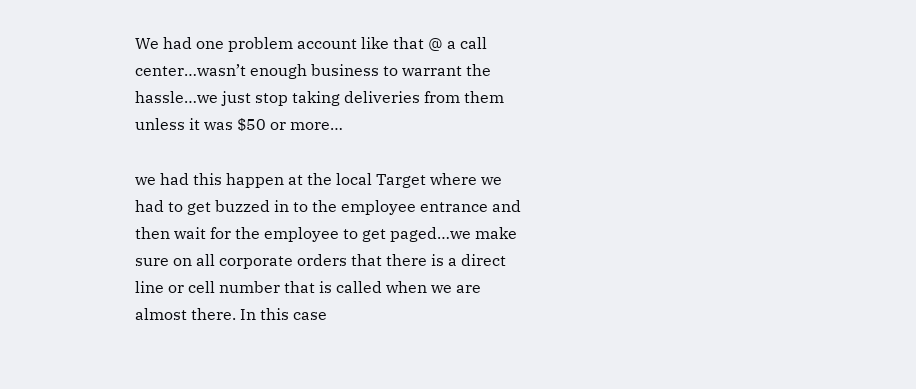We had one problem account like that @ a call center…wasn’t enough business to warrant the hassle…we just stop taking deliveries from them unless it was $50 or more…

we had this happen at the local Target where we had to get buzzed in to the employee entrance and then wait for the employee to get paged…we make sure on all corporate orders that there is a direct line or cell number that is called when we are almost there. In this case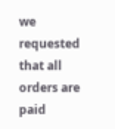we requested that all orders are paid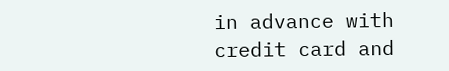in advance with credit card and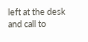left at the desk and call to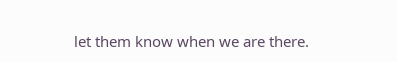let them know when we are there.